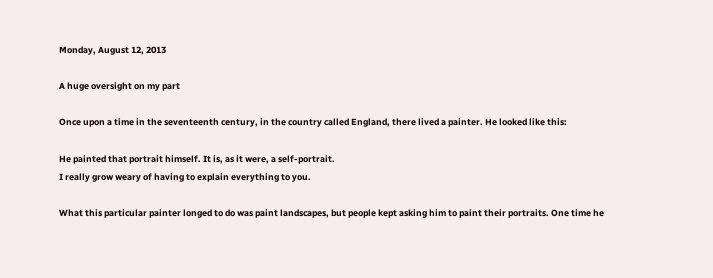Monday, August 12, 2013

A huge oversight on my part

Once upon a time in the seventeenth century, in the country called England, there lived a painter. He looked like this:

He painted that portrait himself. It is, as it were, a self-portrait.
I really grow weary of having to explain everything to you.

What this particular painter longed to do was paint landscapes, but people kept asking him to paint their portraits. One time he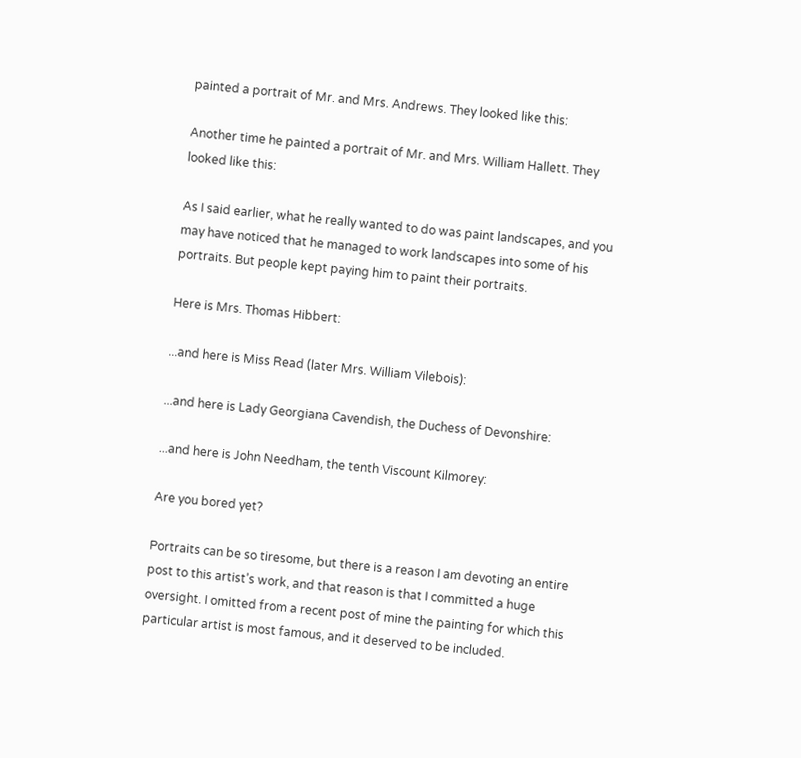painted a portrait of Mr. and Mrs. Andrews. They looked like this:

Another time he painted a portrait of Mr. and Mrs. William Hallett. They looked like this:

As I said earlier, what he really wanted to do was paint landscapes, and you may have noticed that he managed to work landscapes into some of his portraits. But people kept paying him to paint their portraits.

Here is Mrs. Thomas Hibbert:

...and here is Miss Read (later Mrs. William Vilebois):

...and here is Lady Georgiana Cavendish, the Duchess of Devonshire:

...and here is John Needham, the tenth Viscount Kilmorey:

Are you bored yet?

Portraits can be so tiresome, but there is a reason I am devoting an entire post to this artist’s work, and that reason is that I committed a huge oversight. I omitted from a recent post of mine the painting for which this particular artist is most famous, and it deserved to be included.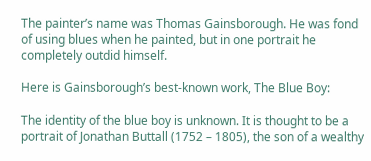The painter’s name was Thomas Gainsborough. He was fond of using blues when he painted, but in one portrait he completely outdid himself.

Here is Gainsborough’s best-known work, The Blue Boy:

The identity of the blue boy is unknown. It is thought to be a portrait of Jonathan Buttall (1752 – 1805), the son of a wealthy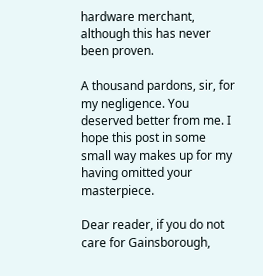hardware merchant, although this has never been proven.

A thousand pardons, sir, for my negligence. You deserved better from me. I hope this post in some small way makes up for my having omitted your masterpiece.

Dear reader, if you do not care for Gainsborough,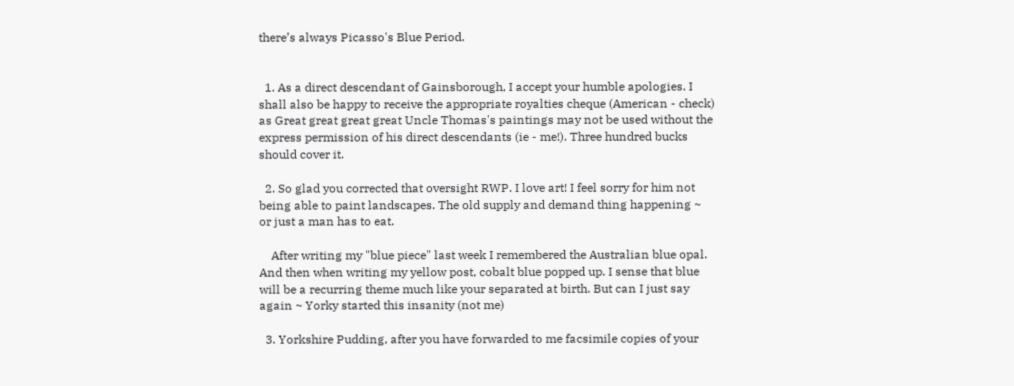there’s always Picasso's Blue Period.


  1. As a direct descendant of Gainsborough, I accept your humble apologies. I shall also be happy to receive the appropriate royalties cheque (American - check) as Great great great great Uncle Thomas's paintings may not be used without the express permission of his direct descendants (ie - me!). Three hundred bucks should cover it.

  2. So glad you corrected that oversight RWP. I love art! I feel sorry for him not being able to paint landscapes. The old supply and demand thing happening ~ or just a man has to eat.

    After writing my "blue piece" last week I remembered the Australian blue opal. And then when writing my yellow post, cobalt blue popped up. I sense that blue will be a recurring theme much like your separated at birth. But can I just say again ~ Yorky started this insanity (not me)

  3. Yorkshire Pudding, after you have forwarded to me facsimile copies of your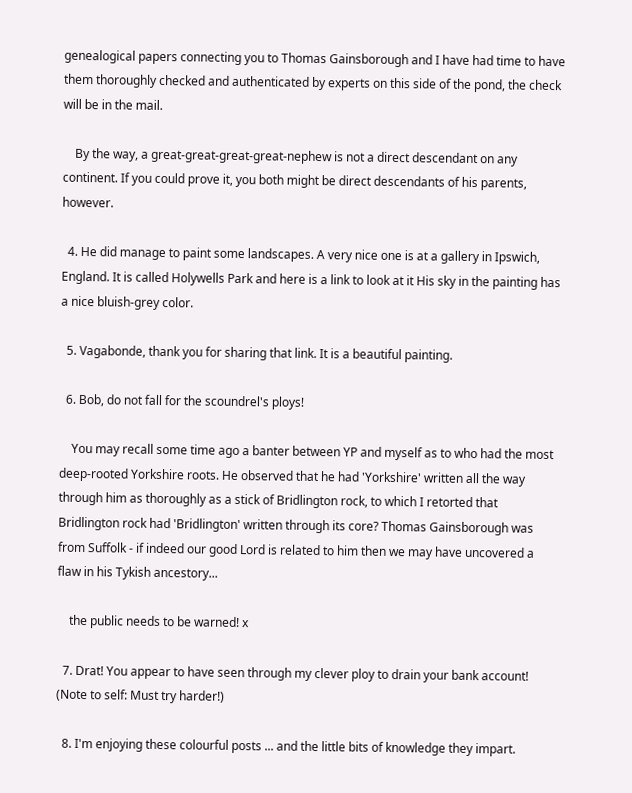genealogical papers connecting you to Thomas Gainsborough and I have had time to have them thoroughly checked and authenticated by experts on this side of the pond, the check will be in the mail.

    By the way, a great-great-great-great-nephew is not a direct descendant on any continent. If you could prove it, you both might be direct descendants of his parents, however.

  4. He did manage to paint some landscapes. A very nice one is at a gallery in Ipswich, England. It is called Holywells Park and here is a link to look at it His sky in the painting has a nice bluish-grey color.

  5. Vagabonde, thank you for sharing that link. It is a beautiful painting.

  6. Bob, do not fall for the scoundrel's ploys!

    You may recall some time ago a banter between YP and myself as to who had the most deep-rooted Yorkshire roots. He observed that he had 'Yorkshire' written all the way through him as thoroughly as a stick of Bridlington rock, to which I retorted that Bridlington rock had 'Bridlington' written through its core? Thomas Gainsborough was from Suffolk - if indeed our good Lord is related to him then we may have uncovered a flaw in his Tykish ancestory...

    the public needs to be warned! x

  7. Drat! You appear to have seen through my clever ploy to drain your bank account! (Note to self: Must try harder!)

  8. I'm enjoying these colourful posts ... and the little bits of knowledge they impart.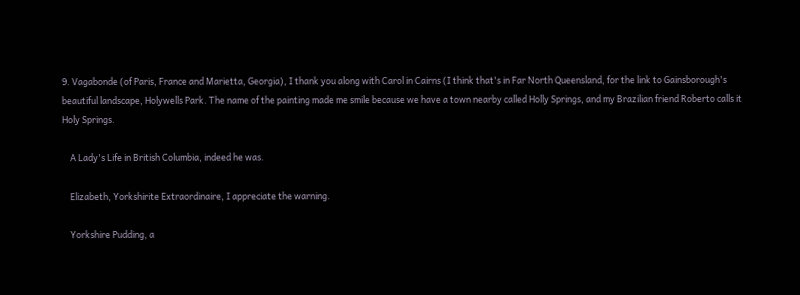9. Vagabonde (of Paris, France and Marietta, Georgia), I thank you along with Carol in Cairns (I think that's in Far North Queensland, for the link to Gainsborough's beautiful landscape, Holywells Park. The name of the painting made me smile because we have a town nearby called Holly Springs, and my Brazilian friend Roberto calls it Holy Springs.

    A Lady's Life in British Columbia, indeed he was.

    Elizabeth, Yorkshirite Extraordinaire, I appreciate the warning.

    Yorkshire Pudding, a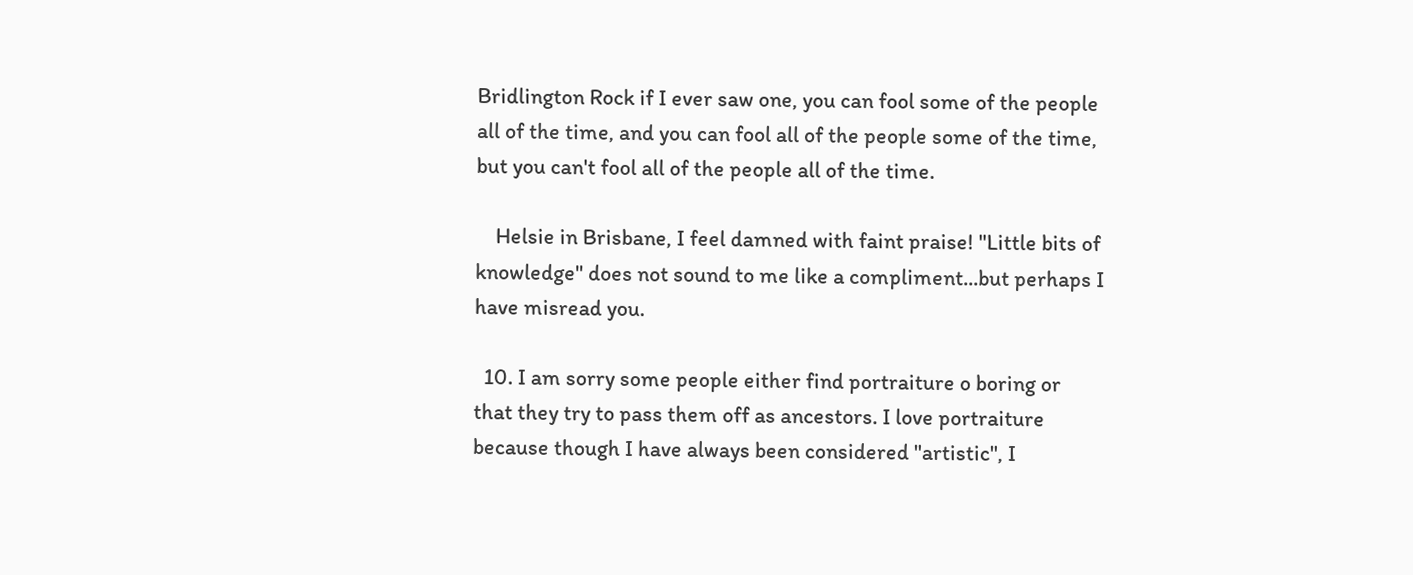Bridlington Rock if I ever saw one, you can fool some of the people all of the time, and you can fool all of the people some of the time, but you can't fool all of the people all of the time.

    Helsie in Brisbane, I feel damned with faint praise! "Little bits of knowledge" does not sound to me like a compliment...but perhaps I have misread you.

  10. I am sorry some people either find portraiture o boring or that they try to pass them off as ancestors. I love portraiture because though I have always been considered "artistic", I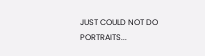JUST COULD NOT DO PORTRAITS...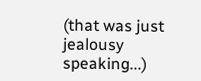(that was just jealousy speaking...)